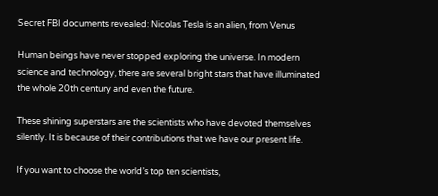Secret FBI documents revealed: Nicolas Tesla is an alien, from Venus

Human beings have never stopped exploring the universe. In modern science and technology, there are several bright stars that have illuminated the whole 20th century and even the future.

These shining superstars are the scientists who have devoted themselves silently. It is because of their contributions that we have our present life.

If you want to choose the world’s top ten scientists,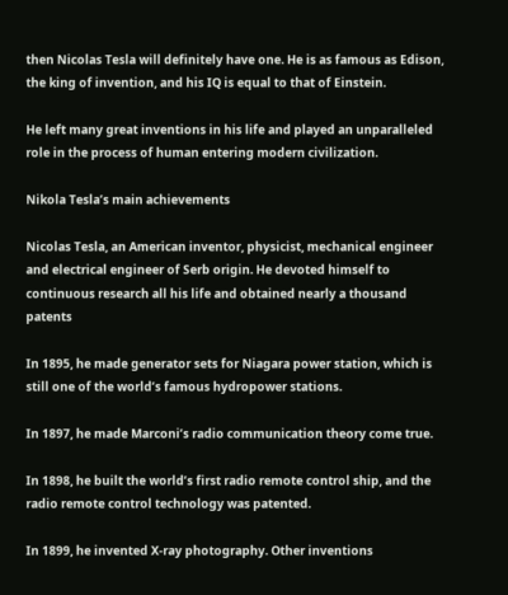then Nicolas Tesla will definitely have one. He is as famous as Edison, the king of invention, and his IQ is equal to that of Einstein.

He left many great inventions in his life and played an unparalleled role in the process of human entering modern civilization.

Nikola Tesla’s main achievements

Nicolas Tesla, an American inventor, physicist, mechanical engineer and electrical engineer of Serb origin. He devoted himself to continuous research all his life and obtained nearly a thousand patents

In 1895, he made generator sets for Niagara power station, which is still one of the world’s famous hydropower stations.

In 1897, he made Marconi’s radio communication theory come true.

In 1898, he built the world’s first radio remote control ship, and the radio remote control technology was patented.

In 1899, he invented X-ray photography. Other inventions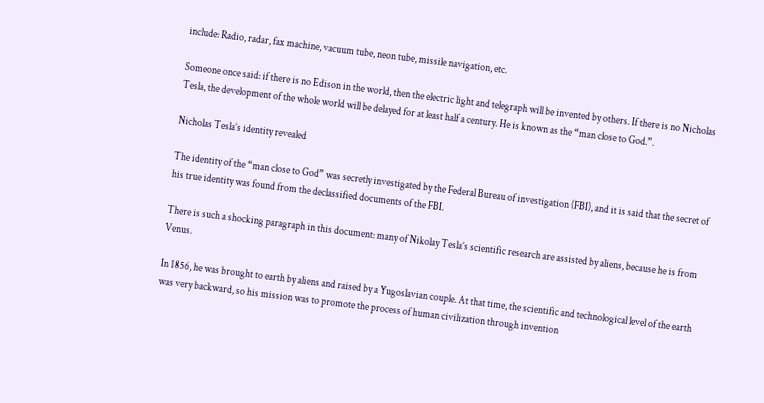include: Radio, radar, fax machine, vacuum tube, neon tube, missile navigation, etc.

Someone once said: if there is no Edison in the world, then the electric light and telegraph will be invented by others. If there is no Nicholas Tesla, the development of the whole world will be delayed for at least half a century. He is known as the “man close to God.”.

Nicholas Tesla’s identity revealed

The identity of the “man close to God” was secretly investigated by the Federal Bureau of investigation (FBI), and it is said that the secret of his true identity was found from the declassified documents of the FBI.

There is such a shocking paragraph in this document: many of Nikolay Tesla’s scientific research are assisted by aliens, because he is from Venus.

In 1856, he was brought to earth by aliens and raised by a Yugoslavian couple. At that time, the scientific and technological level of the earth was very backward, so his mission was to promote the process of human civilization through invention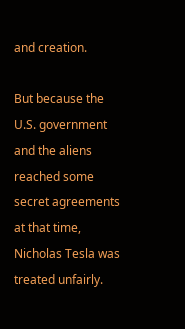and creation.

But because the U.S. government and the aliens reached some secret agreements at that time, Nicholas Tesla was treated unfairly.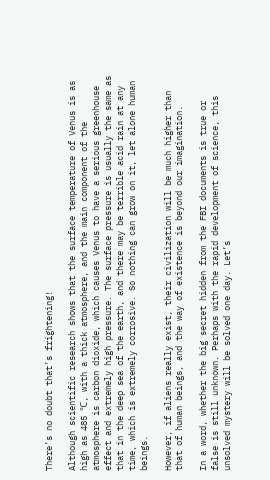There’s no doubt that’s frightening!

Although scientific research shows that the surface temperature of Venus is as high as 485 ℃, with a thick atmosphere, and the main component of the atmosphere is carbon dioxide, which causes Venus to have a serious greenhouse effect and extremely high pressure. The surface pressure is usually the same as that in the deep sea of the earth, and there may be terrible acid rain at any time, which is extremely corrosive. So nothing can grow on it, let alone human beings.

However, if aliens really exist, their civilization will be much higher than that of human beings, and the way of existence is beyond our imagination.

In a word, whether the big secret hidden from the FBI documents is true or false is still unknown. Perhaps with the rapid development of science, this unsolved mystery will be solved one day. Let’s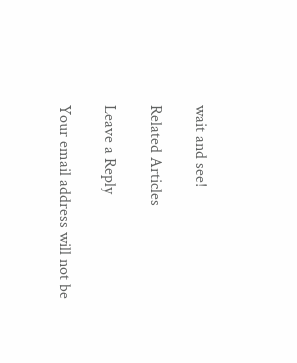wait and see!

Related Articles

Leave a Reply

Your email address will not be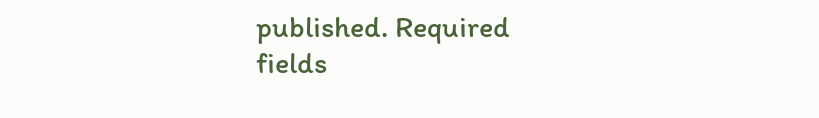published. Required fields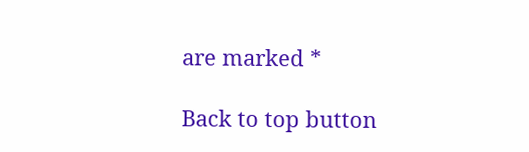are marked *

Back to top button